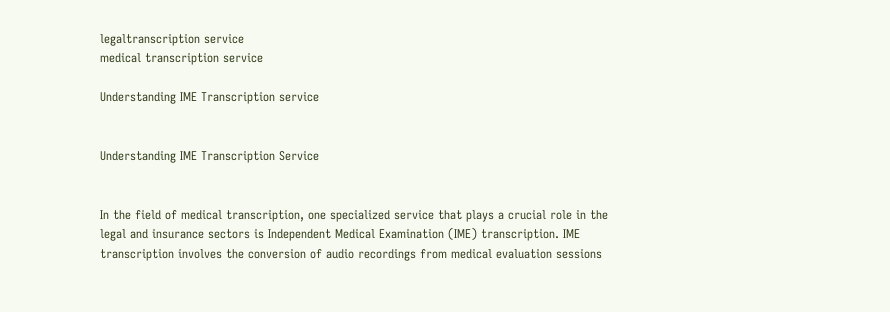legaltranscription service
medical transcription service

Understanding IME Transcription service


Understanding IME Transcription Service


In the field of medical transcription, one specialized service that plays a crucial role in the legal and insurance sectors is Independent Medical Examination (IME) transcription. IME transcription involves the conversion of audio recordings from medical evaluation sessions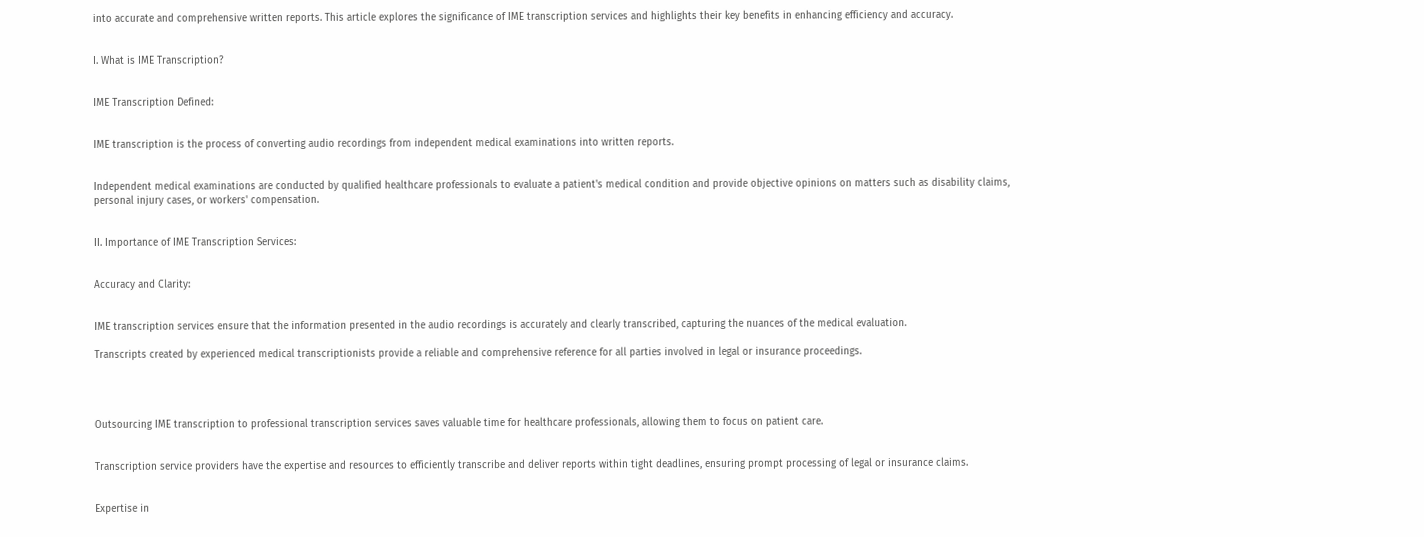into accurate and comprehensive written reports. This article explores the significance of IME transcription services and highlights their key benefits in enhancing efficiency and accuracy.


I. What is IME Transcription?


IME Transcription Defined:


IME transcription is the process of converting audio recordings from independent medical examinations into written reports.


Independent medical examinations are conducted by qualified healthcare professionals to evaluate a patient's medical condition and provide objective opinions on matters such as disability claims, personal injury cases, or workers' compensation.


II. Importance of IME Transcription Services:


Accuracy and Clarity:


IME transcription services ensure that the information presented in the audio recordings is accurately and clearly transcribed, capturing the nuances of the medical evaluation.

Transcripts created by experienced medical transcriptionists provide a reliable and comprehensive reference for all parties involved in legal or insurance proceedings.




Outsourcing IME transcription to professional transcription services saves valuable time for healthcare professionals, allowing them to focus on patient care.


Transcription service providers have the expertise and resources to efficiently transcribe and deliver reports within tight deadlines, ensuring prompt processing of legal or insurance claims.


Expertise in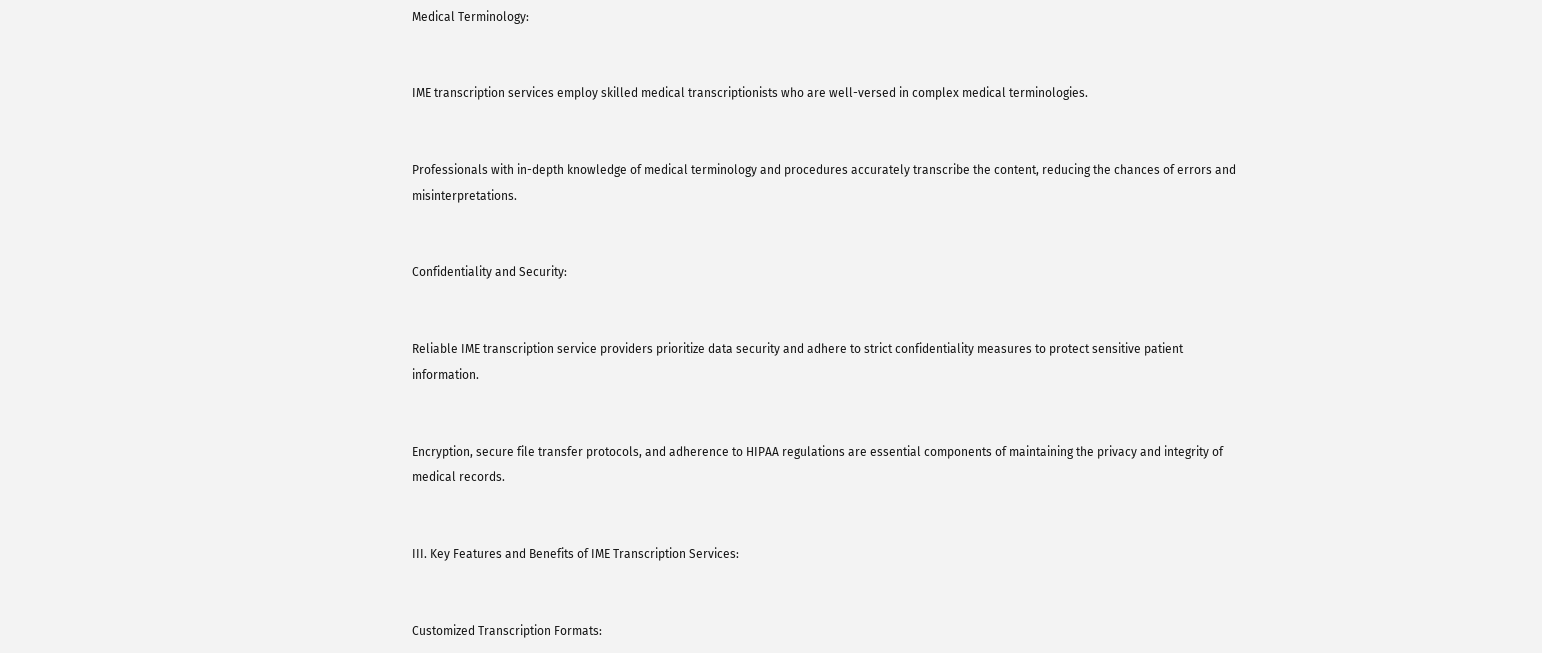Medical Terminology:


IME transcription services employ skilled medical transcriptionists who are well-versed in complex medical terminologies.


Professionals with in-depth knowledge of medical terminology and procedures accurately transcribe the content, reducing the chances of errors and misinterpretations.


Confidentiality and Security:


Reliable IME transcription service providers prioritize data security and adhere to strict confidentiality measures to protect sensitive patient information.


Encryption, secure file transfer protocols, and adherence to HIPAA regulations are essential components of maintaining the privacy and integrity of medical records.


III. Key Features and Benefits of IME Transcription Services:


Customized Transcription Formats: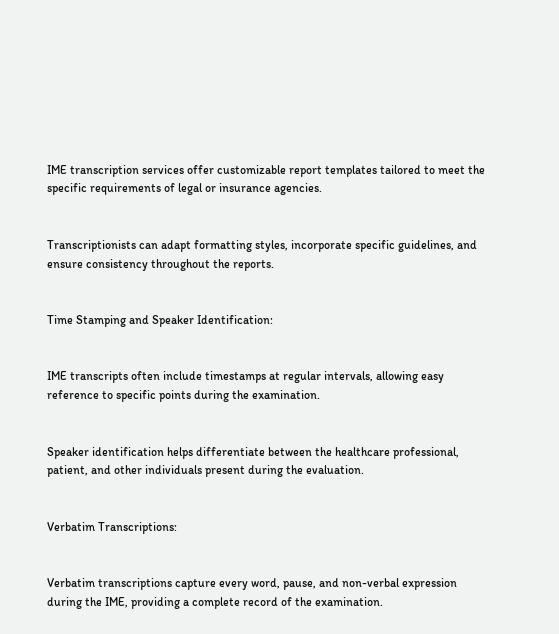IME transcription services offer customizable report templates tailored to meet the specific requirements of legal or insurance agencies.


Transcriptionists can adapt formatting styles, incorporate specific guidelines, and ensure consistency throughout the reports.


Time Stamping and Speaker Identification:


IME transcripts often include timestamps at regular intervals, allowing easy reference to specific points during the examination.


Speaker identification helps differentiate between the healthcare professional, patient, and other individuals present during the evaluation.


Verbatim Transcriptions:


Verbatim transcriptions capture every word, pause, and non-verbal expression during the IME, providing a complete record of the examination.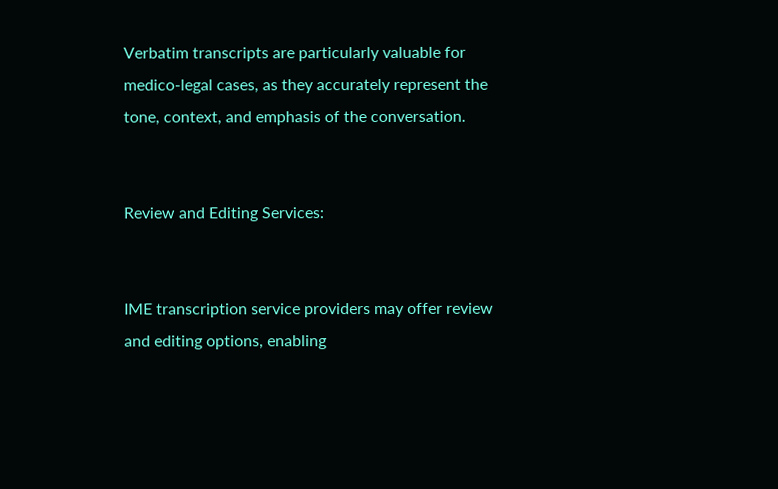Verbatim transcripts are particularly valuable for medico-legal cases, as they accurately represent the tone, context, and emphasis of the conversation.


Review and Editing Services:


IME transcription service providers may offer review and editing options, enabling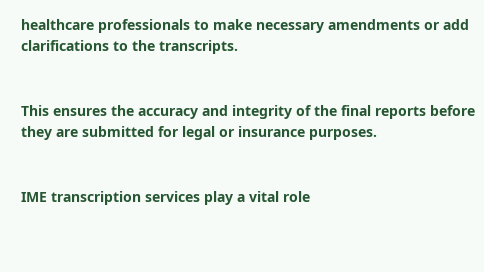healthcare professionals to make necessary amendments or add clarifications to the transcripts.


This ensures the accuracy and integrity of the final reports before they are submitted for legal or insurance purposes.


IME transcription services play a vital role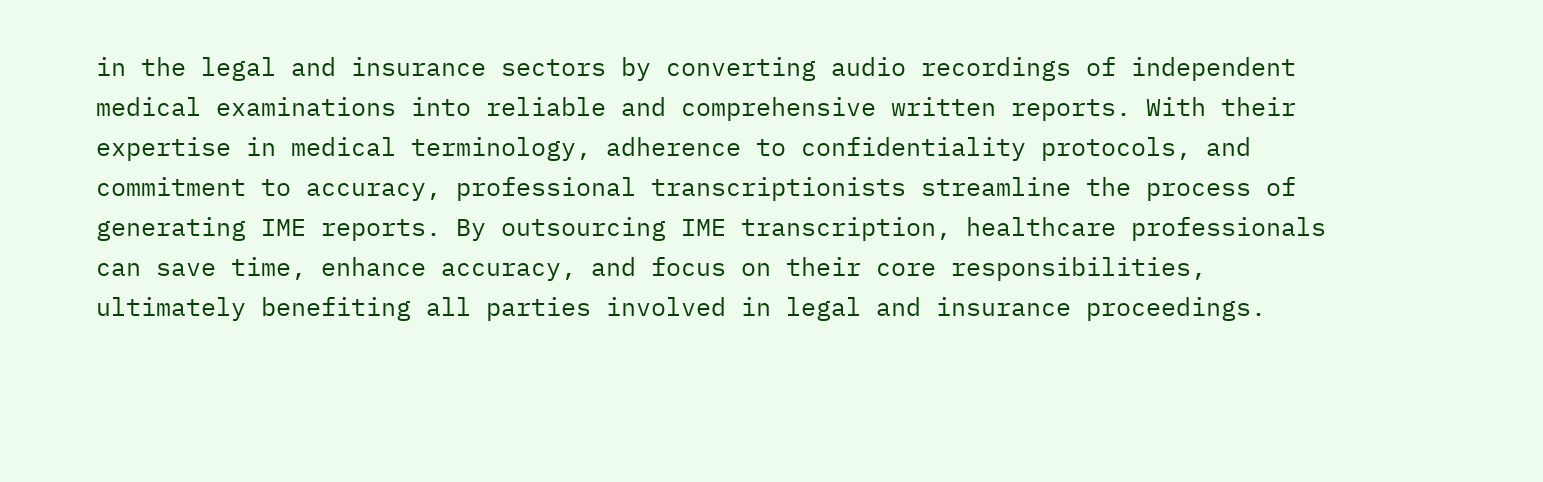in the legal and insurance sectors by converting audio recordings of independent medical examinations into reliable and comprehensive written reports. With their expertise in medical terminology, adherence to confidentiality protocols, and commitment to accuracy, professional transcriptionists streamline the process of generating IME reports. By outsourcing IME transcription, healthcare professionals can save time, enhance accuracy, and focus on their core responsibilities, ultimately benefiting all parties involved in legal and insurance proceedings.